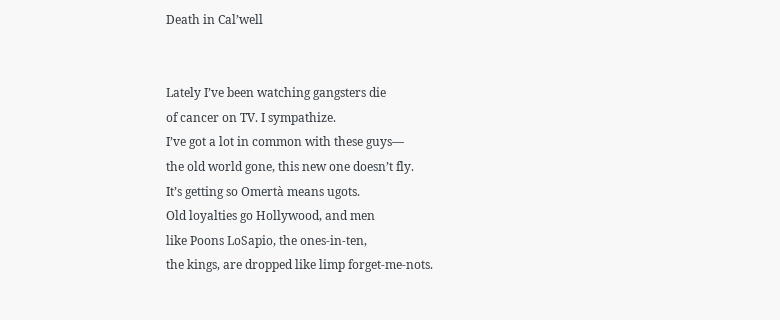Death in Cal’well


Lately I’ve been watching gangsters die
of cancer on TV. I sympathize.
I’ve got a lot in common with these guys—
the old world gone, this new one doesn’t fly.
It’s getting so Omertà means ugots.
Old loyalties go Hollywood, and men
like Poons LoSapio, the ones-in-ten,
the kings, are dropped like limp forget-me-nots.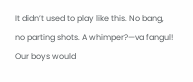It didn’t used to play like this. No bang,
no parting shots. A whimper?—va fangul!
Our boys would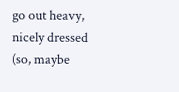go out heavy, nicely dressed
(so, maybe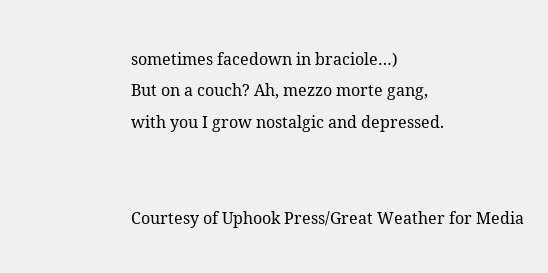sometimes facedown in braciole…)
But on a couch? Ah, mezzo morte gang,
with you I grow nostalgic and depressed.


Courtesy of Uphook Press/Great Weather for Media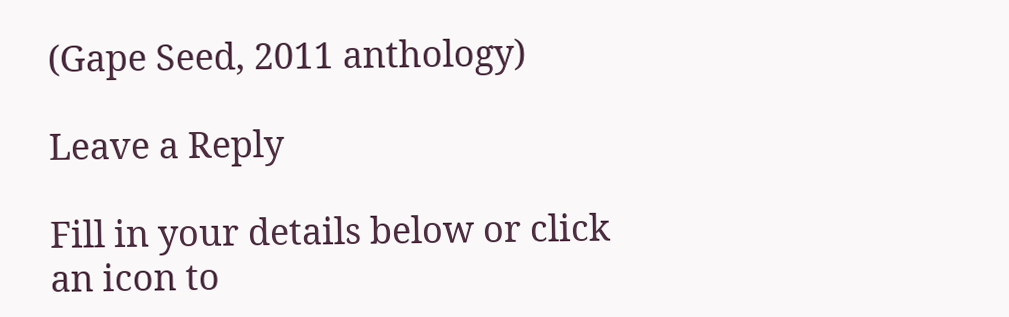(Gape Seed, 2011 anthology)

Leave a Reply

Fill in your details below or click an icon to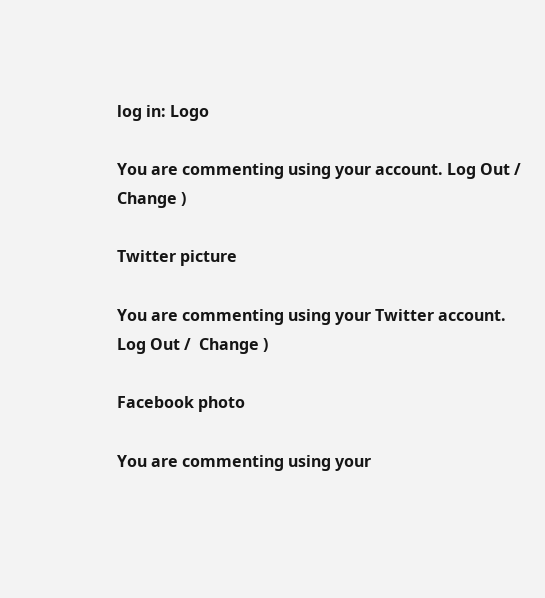log in: Logo

You are commenting using your account. Log Out /  Change )

Twitter picture

You are commenting using your Twitter account. Log Out /  Change )

Facebook photo

You are commenting using your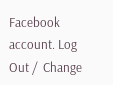Facebook account. Log Out /  Change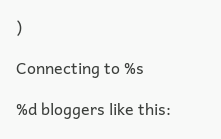)

Connecting to %s

%d bloggers like this: